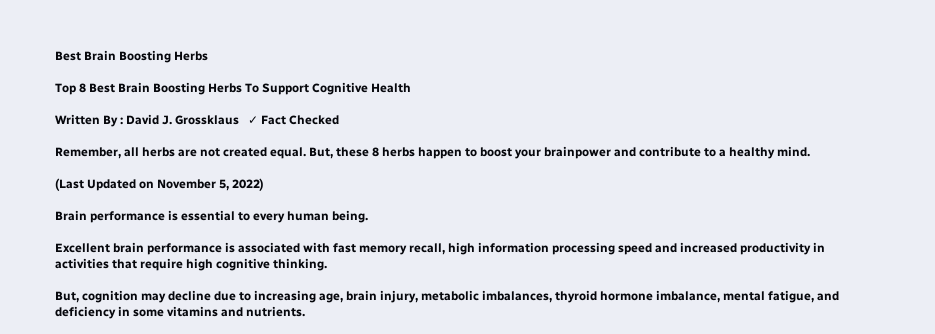Best Brain Boosting Herbs

Top 8 Best Brain Boosting Herbs To Support Cognitive Health

Written By : David J. Grossklaus   ✓ Fact Checked

Remember, all herbs are not created equal. But, these 8 herbs happen to boost your brainpower and contribute to a healthy mind.

(Last Updated on November 5, 2022)

Brain performance is essential to every human being.

Excellent brain performance is associated with fast memory recall, high information processing speed and increased productivity in activities that require high cognitive thinking.

But, cognition may decline due to increasing age, brain injury, metabolic imbalances, thyroid hormone imbalance, mental fatigue, and deficiency in some vitamins and nutrients.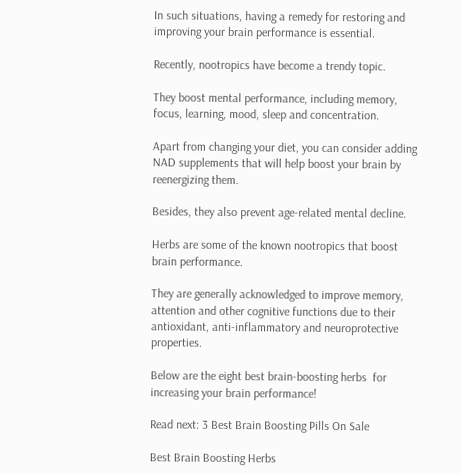In such situations, having a remedy for restoring and improving your brain performance is essential.

Recently, nootropics have become a trendy topic.

They boost mental performance, including memory, focus, learning, mood, sleep and concentration.

Apart from changing your diet, you can consider adding NAD supplements that will help boost your brain by reenergizing them.

Besides, they also prevent age-related mental decline.

Herbs are some of the known nootropics that boost brain performance.

They are generally acknowledged to improve memory, attention and other cognitive functions due to their antioxidant, anti-inflammatory and neuroprotective properties.

Below are the eight best brain-boosting herbs  for increasing your brain performance!

Read next: 3 Best Brain Boosting Pills On Sale

Best Brain Boosting Herbs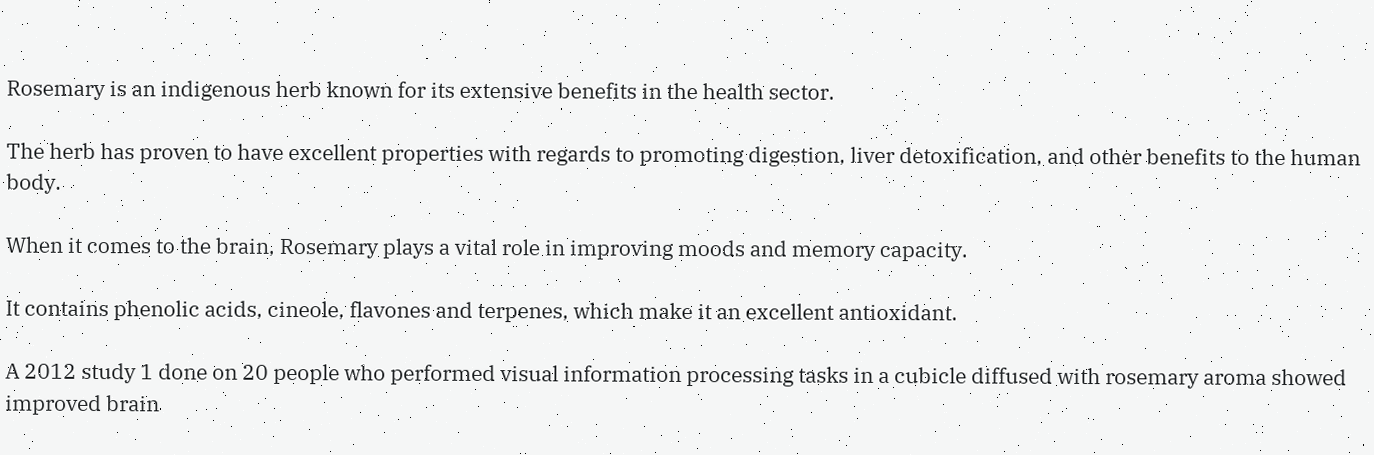Rosemary is an indigenous herb known for its extensive benefits in the health sector.

The herb has proven to have excellent properties with regards to promoting digestion, liver detoxification, and other benefits to the human body.

When it comes to the brain, Rosemary plays a vital role in improving moods and memory capacity.

It contains phenolic acids, cineole, flavones and terpenes, which make it an excellent antioxidant.

A 2012 study 1 done on 20 people who performed visual information processing tasks in a cubicle diffused with rosemary aroma showed improved brain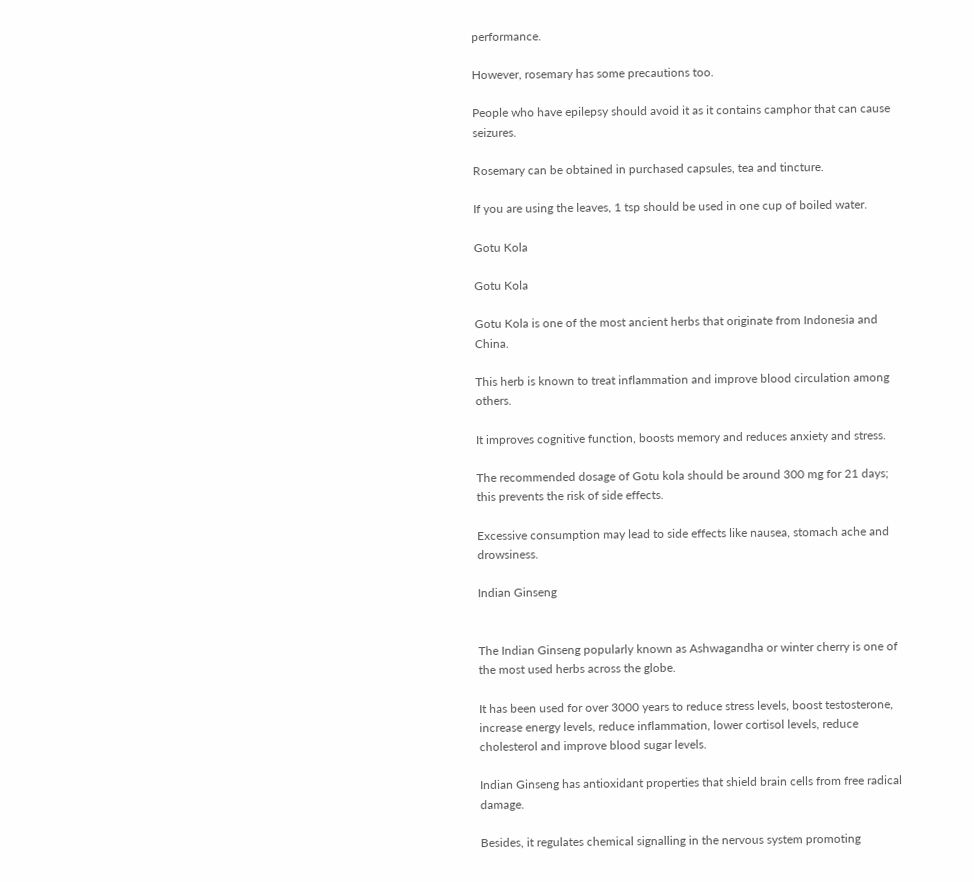performance.

However, rosemary has some precautions too.

People who have epilepsy should avoid it as it contains camphor that can cause seizures.

Rosemary can be obtained in purchased capsules, tea and tincture.

If you are using the leaves, 1 tsp should be used in one cup of boiled water.

Gotu Kola

Gotu Kola

Gotu Kola is one of the most ancient herbs that originate from Indonesia and China.

This herb is known to treat inflammation and improve blood circulation among others.

It improves cognitive function, boosts memory and reduces anxiety and stress.

The recommended dosage of Gotu kola should be around 300 mg for 21 days; this prevents the risk of side effects.

Excessive consumption may lead to side effects like nausea, stomach ache and drowsiness.

Indian Ginseng


The Indian Ginseng popularly known as Ashwagandha or winter cherry is one of the most used herbs across the globe.

It has been used for over 3000 years to reduce stress levels, boost testosterone, increase energy levels, reduce inflammation, lower cortisol levels, reduce cholesterol and improve blood sugar levels.

Indian Ginseng has antioxidant properties that shield brain cells from free radical damage.

Besides, it regulates chemical signalling in the nervous system promoting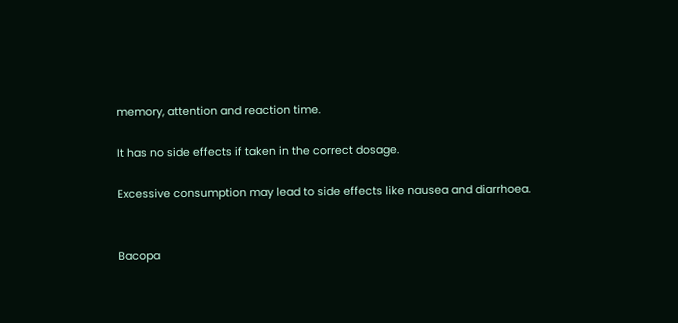memory, attention and reaction time.

It has no side effects if taken in the correct dosage.

Excessive consumption may lead to side effects like nausea and diarrhoea.


Bacopa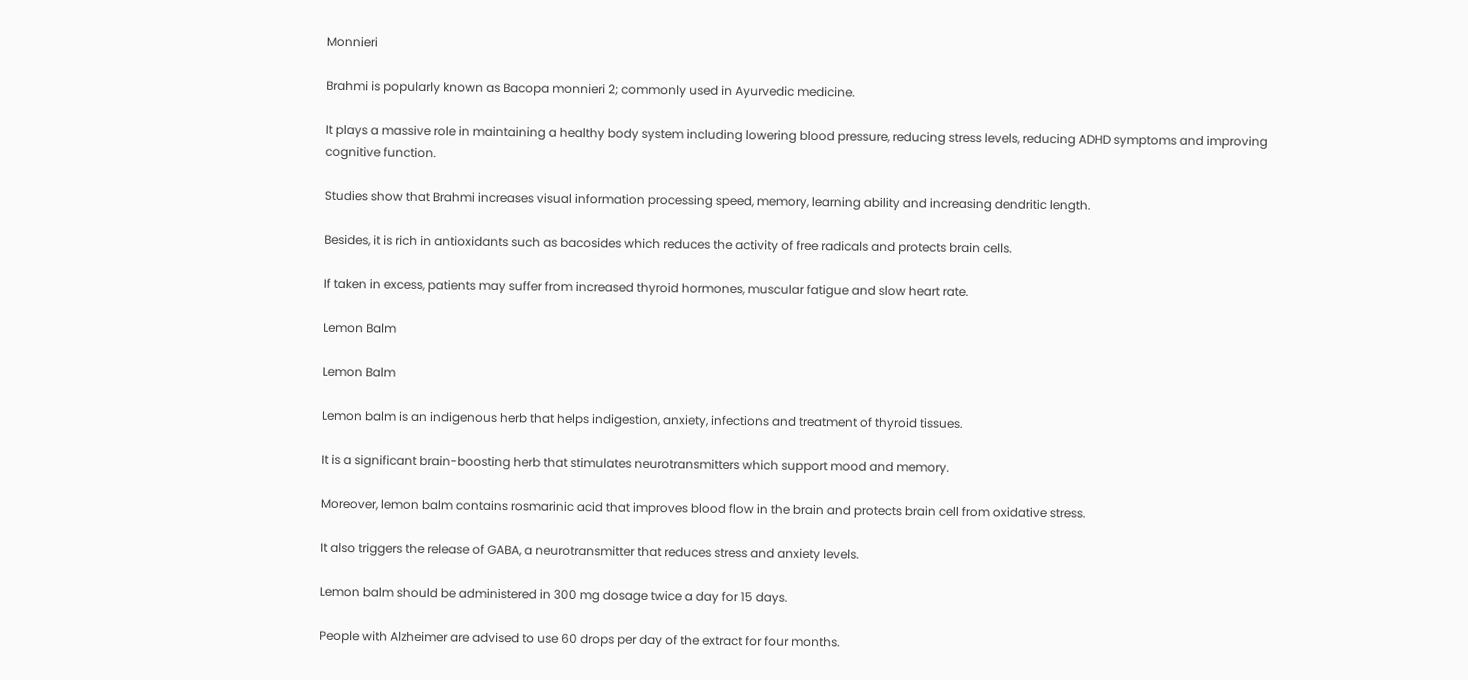Monnieri

Brahmi is popularly known as Bacopa monnieri 2; commonly used in Ayurvedic medicine.

It plays a massive role in maintaining a healthy body system including lowering blood pressure, reducing stress levels, reducing ADHD symptoms and improving cognitive function.

Studies show that Brahmi increases visual information processing speed, memory, learning ability and increasing dendritic length.

Besides, it is rich in antioxidants such as bacosides which reduces the activity of free radicals and protects brain cells.

If taken in excess, patients may suffer from increased thyroid hormones, muscular fatigue and slow heart rate.

Lemon Balm

Lemon Balm

Lemon balm is an indigenous herb that helps indigestion, anxiety, infections and treatment of thyroid tissues.

It is a significant brain-boosting herb that stimulates neurotransmitters which support mood and memory.

Moreover, lemon balm contains rosmarinic acid that improves blood flow in the brain and protects brain cell from oxidative stress.

It also triggers the release of GABA, a neurotransmitter that reduces stress and anxiety levels.

Lemon balm should be administered in 300 mg dosage twice a day for 15 days.

People with Alzheimer are advised to use 60 drops per day of the extract for four months.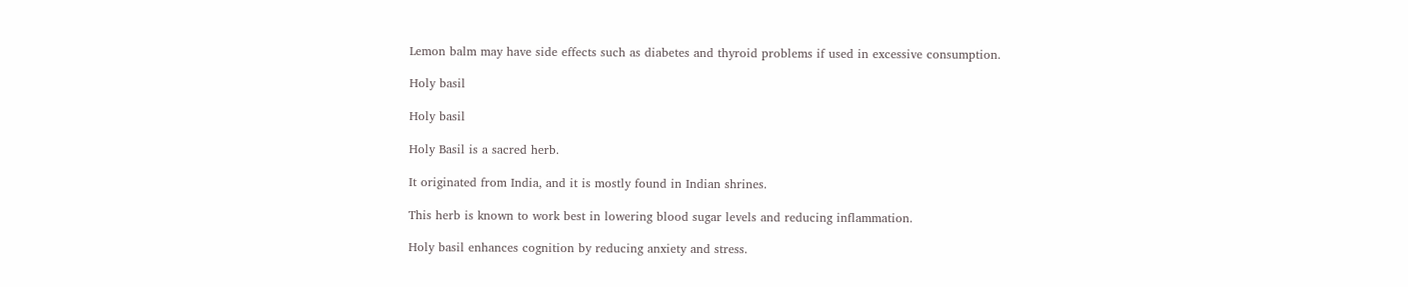Lemon balm may have side effects such as diabetes and thyroid problems if used in excessive consumption.

Holy basil

Holy basil

Holy Basil is a sacred herb.

It originated from India, and it is mostly found in Indian shrines.

This herb is known to work best in lowering blood sugar levels and reducing inflammation.

Holy basil enhances cognition by reducing anxiety and stress.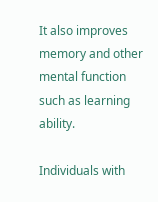It also improves memory and other mental function such as learning ability.

Individuals with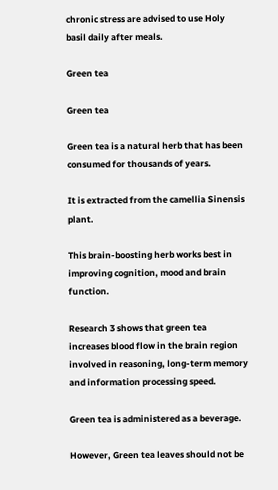chronic stress are advised to use Holy basil daily after meals.

Green tea

Green tea

Green tea is a natural herb that has been consumed for thousands of years.

It is extracted from the camellia Sinensis plant.

This brain-boosting herb works best in improving cognition, mood and brain function.

Research 3 shows that green tea increases blood flow in the brain region involved in reasoning, long-term memory and information processing speed.

Green tea is administered as a beverage.

However, Green tea leaves should not be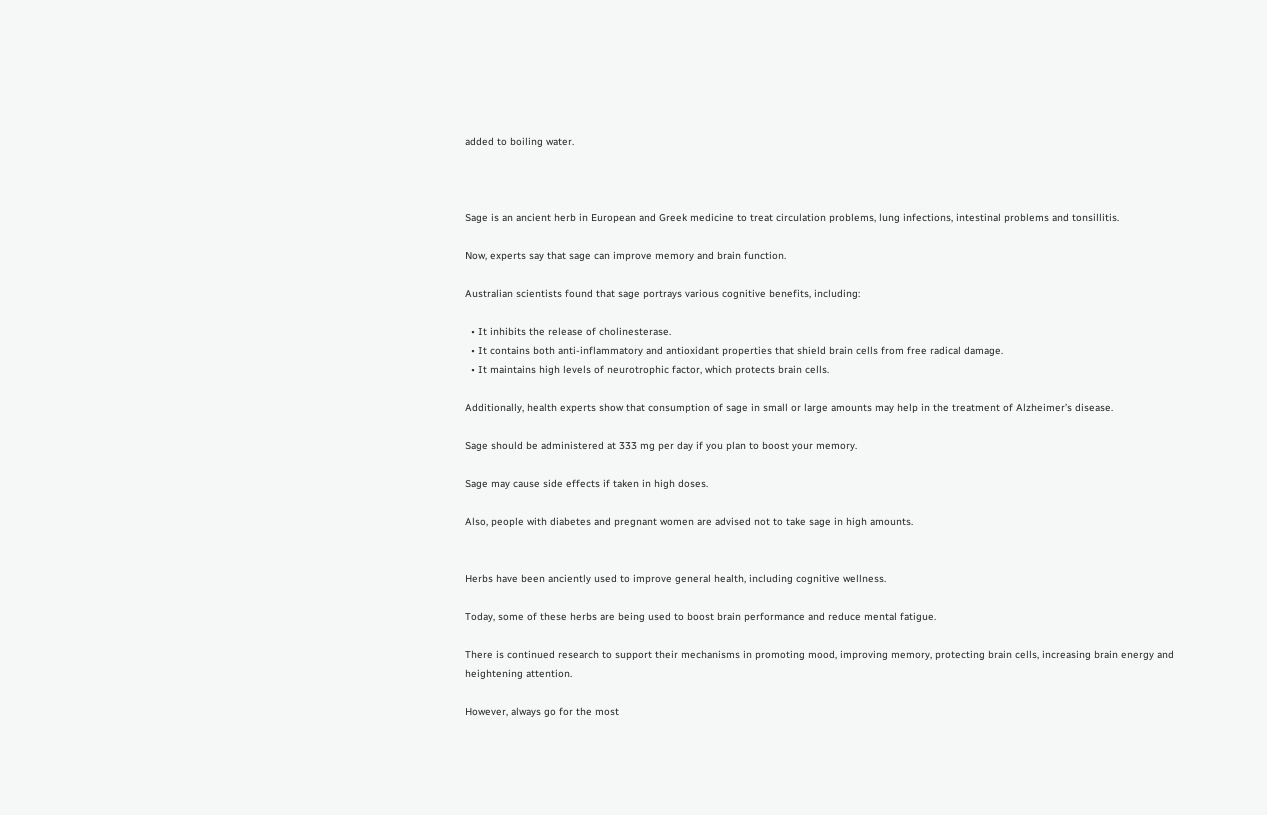added to boiling water.



Sage is an ancient herb in European and Greek medicine to treat circulation problems, lung infections, intestinal problems and tonsillitis.

Now, experts say that sage can improve memory and brain function.

Australian scientists found that sage portrays various cognitive benefits, including:

  • It inhibits the release of cholinesterase.
  • It contains both anti-inflammatory and antioxidant properties that shield brain cells from free radical damage.
  • It maintains high levels of neurotrophic factor, which protects brain cells.

Additionally, health experts show that consumption of sage in small or large amounts may help in the treatment of Alzheimer’s disease.

Sage should be administered at 333 mg per day if you plan to boost your memory.

Sage may cause side effects if taken in high doses.

Also, people with diabetes and pregnant women are advised not to take sage in high amounts.


Herbs have been anciently used to improve general health, including cognitive wellness.

Today, some of these herbs are being used to boost brain performance and reduce mental fatigue.

There is continued research to support their mechanisms in promoting mood, improving memory, protecting brain cells, increasing brain energy and heightening attention.

However, always go for the most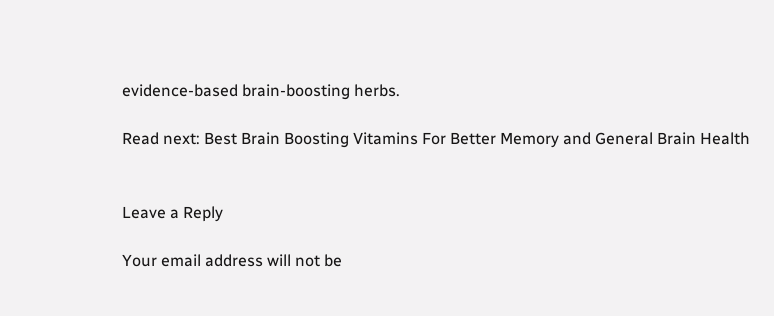evidence-based brain-boosting herbs.

Read next: Best Brain Boosting Vitamins For Better Memory and General Brain Health


Leave a Reply

Your email address will not be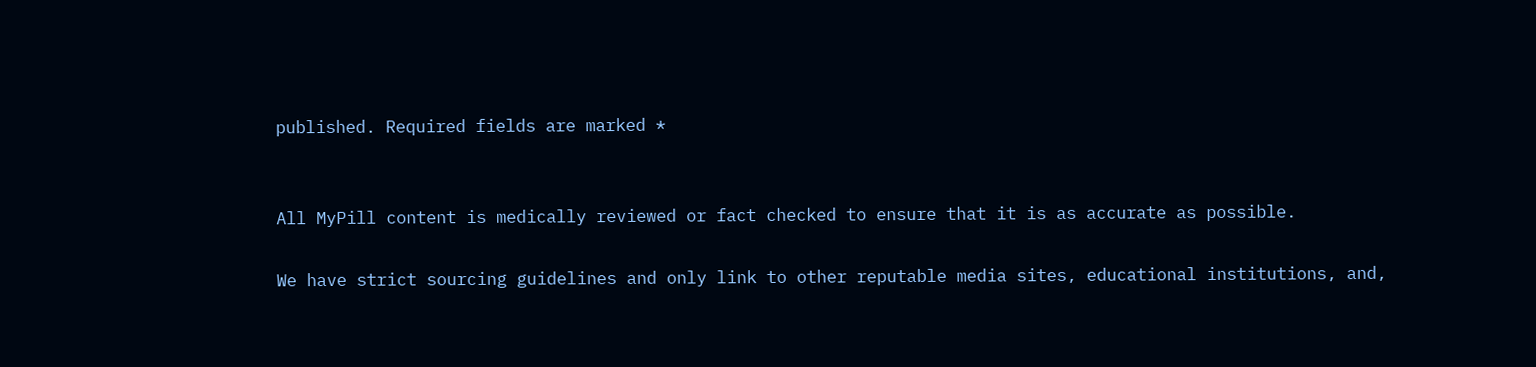published. Required fields are marked *


All MyPill content is medically reviewed or fact checked to ensure that it is as accurate as possible.

We have strict sourcing guidelines and only link to other reputable media sites, educational institutions, and,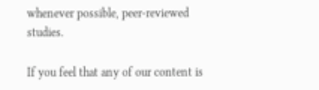whenever possible, peer-reviewed studies.

If you feel that any of our content is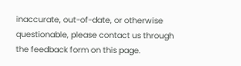inaccurate, out-of-date, or otherwise questionable, please contact us through the feedback form on this page.